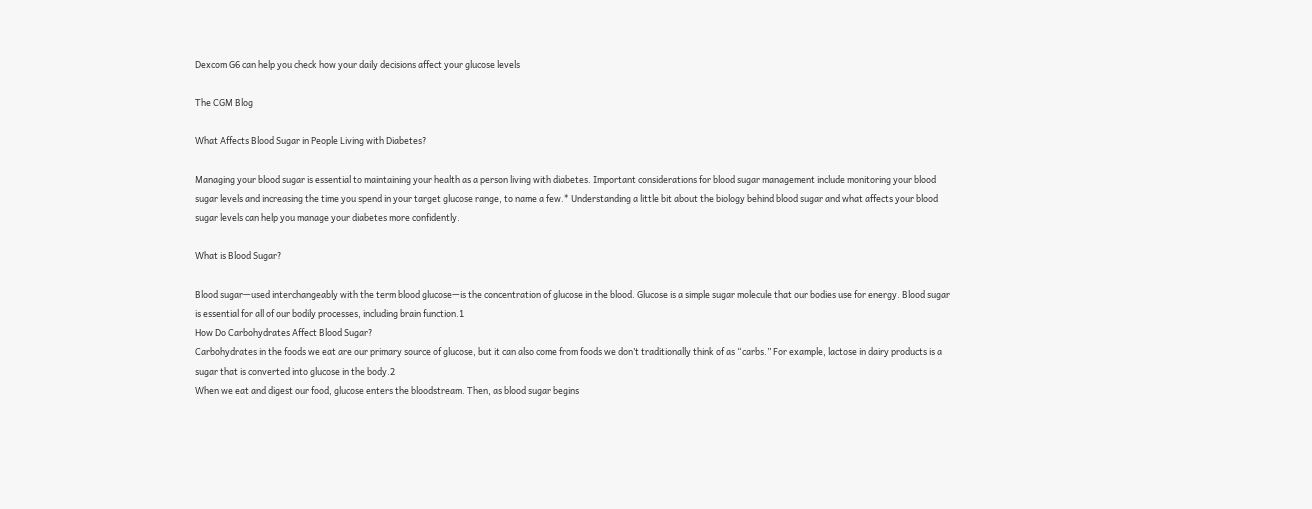Dexcom G6 can help you check how your daily decisions affect your glucose levels

The CGM Blog

What Affects Blood Sugar in People Living with Diabetes?

Managing your blood sugar is essential to maintaining your health as a person living with diabetes. Important considerations for blood sugar management include monitoring your blood sugar levels and increasing the time you spend in your target glucose range, to name a few.* Understanding a little bit about the biology behind blood sugar and what affects your blood sugar levels can help you manage your diabetes more confidently.

What is Blood Sugar?

Blood sugar—used interchangeably with the term blood glucose—is the concentration of glucose in the blood. Glucose is a simple sugar molecule that our bodies use for energy. Blood sugar is essential for all of our bodily processes, including brain function.1
How Do Carbohydrates Affect Blood Sugar?
Carbohydrates in the foods we eat are our primary source of glucose, but it can also come from foods we don’t traditionally think of as “carbs.” For example, lactose in dairy products is a sugar that is converted into glucose in the body.2
When we eat and digest our food, glucose enters the bloodstream. Then, as blood sugar begins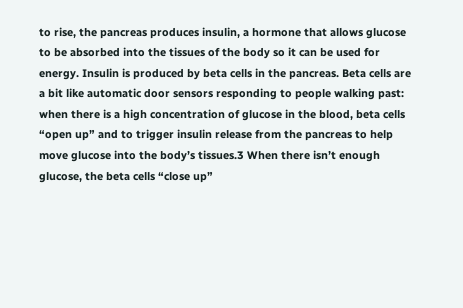to rise, the pancreas produces insulin, a hormone that allows glucose to be absorbed into the tissues of the body so it can be used for energy. Insulin is produced by beta cells in the pancreas. Beta cells are a bit like automatic door sensors responding to people walking past: when there is a high concentration of glucose in the blood, beta cells “open up” and to trigger insulin release from the pancreas to help move glucose into the body’s tissues.3 When there isn’t enough glucose, the beta cells “close up”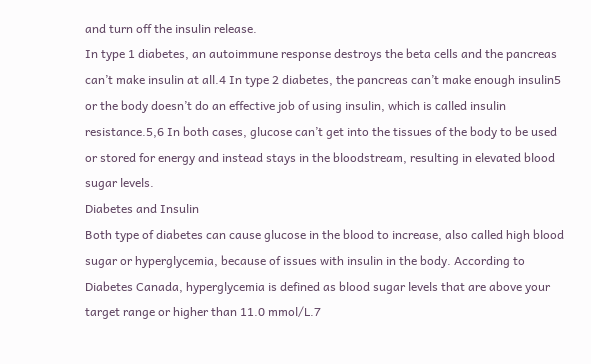and turn off the insulin release.
In type 1 diabetes, an autoimmune response destroys the beta cells and the pancreas can’t make insulin at all.4 In type 2 diabetes, the pancreas can’t make enough insulin5 or the body doesn’t do an effective job of using insulin, which is called insulin resistance.5,6 In both cases, glucose can’t get into the tissues of the body to be used or stored for energy and instead stays in the bloodstream, resulting in elevated blood sugar levels.
Diabetes and Insulin
Both type of diabetes can cause glucose in the blood to increase, also called high blood sugar or hyperglycemia, because of issues with insulin in the body. According to Diabetes Canada, hyperglycemia is defined as blood sugar levels that are above your target range or higher than 11.0 mmol/L.7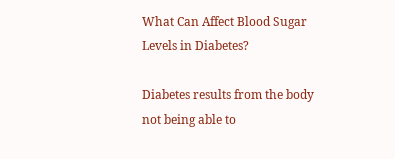What Can Affect Blood Sugar Levels in Diabetes?

Diabetes results from the body not being able to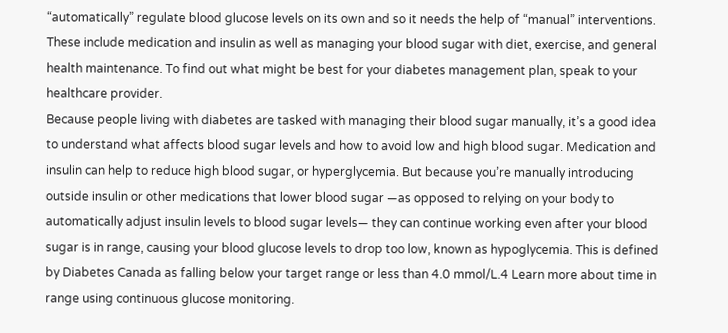“automatically” regulate blood glucose levels on its own and so it needs the help of “manual” interventions. These include medication and insulin as well as managing your blood sugar with diet, exercise, and general health maintenance. To find out what might be best for your diabetes management plan, speak to your healthcare provider.
Because people living with diabetes are tasked with managing their blood sugar manually, it’s a good idea to understand what affects blood sugar levels and how to avoid low and high blood sugar. Medication and insulin can help to reduce high blood sugar, or hyperglycemia. But because you’re manually introducing outside insulin or other medications that lower blood sugar —as opposed to relying on your body to automatically adjust insulin levels to blood sugar levels— they can continue working even after your blood sugar is in range, causing your blood glucose levels to drop too low, known as hypoglycemia. This is defined by Diabetes Canada as falling below your target range or less than 4.0 mmol/L.4 Learn more about time in range using continuous glucose monitoring.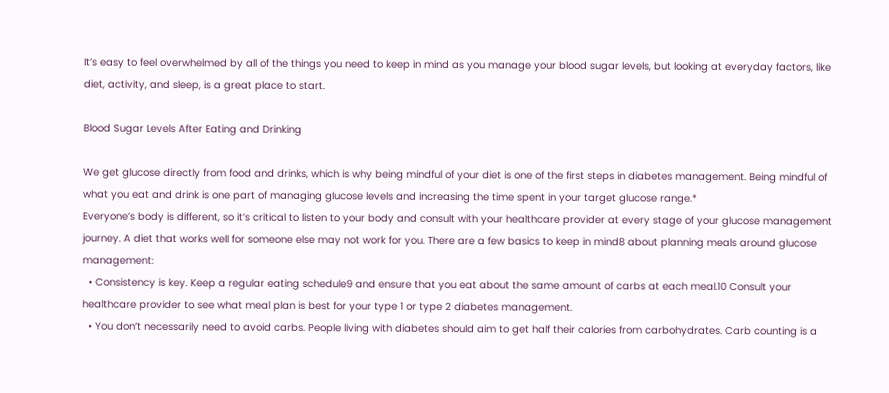It’s easy to feel overwhelmed by all of the things you need to keep in mind as you manage your blood sugar levels, but looking at everyday factors, like diet, activity, and sleep, is a great place to start.

Blood Sugar Levels After Eating and Drinking

We get glucose directly from food and drinks, which is why being mindful of your diet is one of the first steps in diabetes management. Being mindful of what you eat and drink is one part of managing glucose levels and increasing the time spent in your target glucose range.*
Everyone’s body is different, so it’s critical to listen to your body and consult with your healthcare provider at every stage of your glucose management journey. A diet that works well for someone else may not work for you. There are a few basics to keep in mind8 about planning meals around glucose management:
  • Consistency is key. Keep a regular eating schedule9 and ensure that you eat about the same amount of carbs at each meal.10 Consult your healthcare provider to see what meal plan is best for your type 1 or type 2 diabetes management.
  • You don’t necessarily need to avoid carbs. People living with diabetes should aim to get half their calories from carbohydrates. Carb counting is a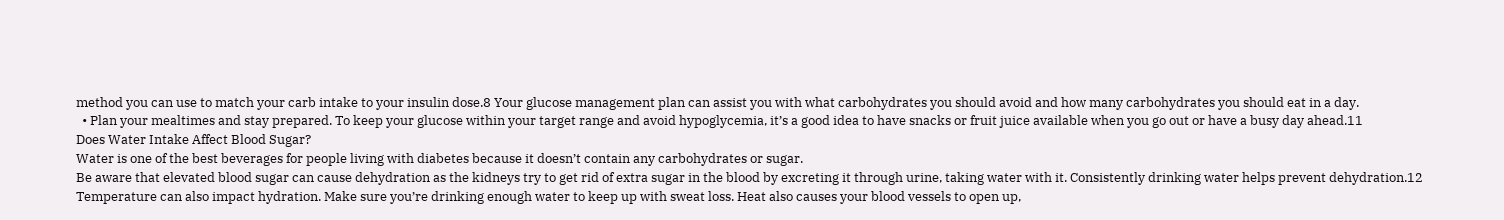method you can use to match your carb intake to your insulin dose.8 Your glucose management plan can assist you with what carbohydrates you should avoid and how many carbohydrates you should eat in a day.
  • Plan your mealtimes and stay prepared. To keep your glucose within your target range and avoid hypoglycemia, it’s a good idea to have snacks or fruit juice available when you go out or have a busy day ahead.11
Does Water Intake Affect Blood Sugar?
Water is one of the best beverages for people living with diabetes because it doesn’t contain any carbohydrates or sugar.
Be aware that elevated blood sugar can cause dehydration as the kidneys try to get rid of extra sugar in the blood by excreting it through urine, taking water with it. Consistently drinking water helps prevent dehydration.12
Temperature can also impact hydration. Make sure you’re drinking enough water to keep up with sweat loss. Heat also causes your blood vessels to open up,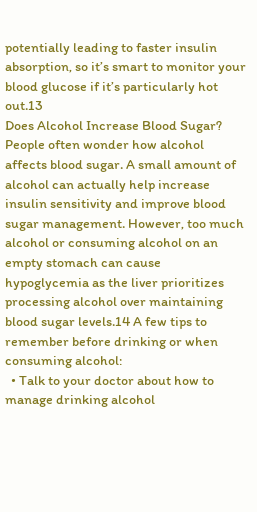potentially leading to faster insulin absorption, so it’s smart to monitor your blood glucose if it’s particularly hot out.13
Does Alcohol Increase Blood Sugar?
People often wonder how alcohol affects blood sugar. A small amount of alcohol can actually help increase insulin sensitivity and improve blood sugar management. However, too much alcohol or consuming alcohol on an empty stomach can cause hypoglycemia as the liver prioritizes processing alcohol over maintaining blood sugar levels.14 A few tips to remember before drinking or when consuming alcohol:
  • Talk to your doctor about how to manage drinking alcohol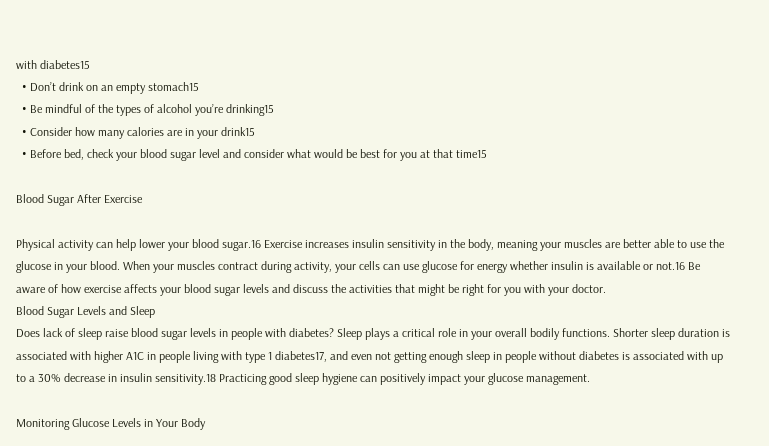with diabetes15
  • Don’t drink on an empty stomach15
  • Be mindful of the types of alcohol you’re drinking15
  • Consider how many calories are in your drink15
  • Before bed, check your blood sugar level and consider what would be best for you at that time15

Blood Sugar After Exercise

Physical activity can help lower your blood sugar.16 Exercise increases insulin sensitivity in the body, meaning your muscles are better able to use the glucose in your blood. When your muscles contract during activity, your cells can use glucose for energy whether insulin is available or not.16 Be aware of how exercise affects your blood sugar levels and discuss the activities that might be right for you with your doctor.
Blood Sugar Levels and Sleep
Does lack of sleep raise blood sugar levels in people with diabetes? Sleep plays a critical role in your overall bodily functions. Shorter sleep duration is associated with higher A1C in people living with type 1 diabetes17, and even not getting enough sleep in people without diabetes is associated with up to a 30% decrease in insulin sensitivity.18 Practicing good sleep hygiene can positively impact your glucose management.

Monitoring Glucose Levels in Your Body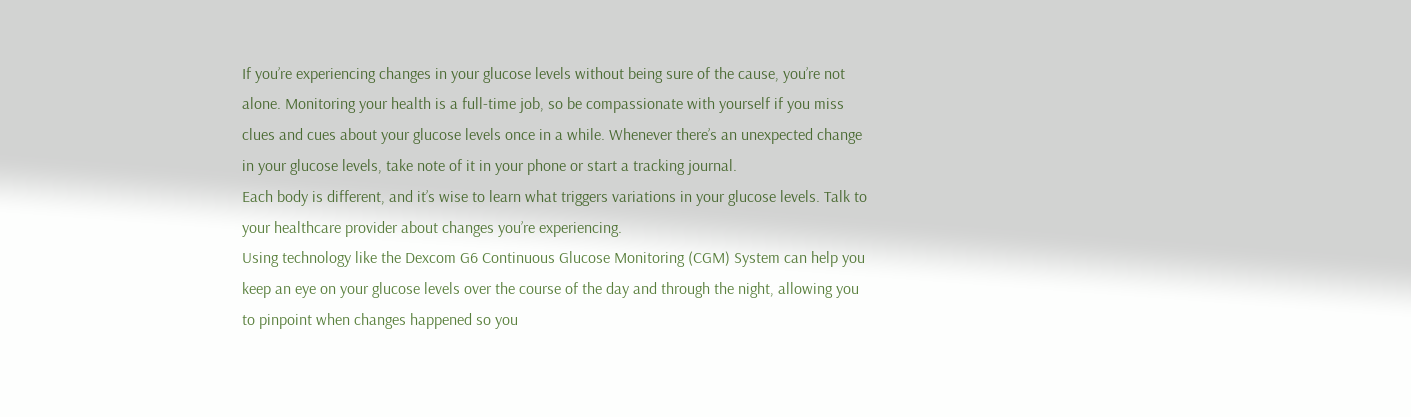If you’re experiencing changes in your glucose levels without being sure of the cause, you’re not alone. Monitoring your health is a full-time job, so be compassionate with yourself if you miss clues and cues about your glucose levels once in a while. Whenever there’s an unexpected change in your glucose levels, take note of it in your phone or start a tracking journal.
Each body is different, and it’s wise to learn what triggers variations in your glucose levels. Talk to your healthcare provider about changes you’re experiencing.
Using technology like the Dexcom G6 Continuous Glucose Monitoring (CGM) System can help you keep an eye on your glucose levels over the course of the day and through the night, allowing you to pinpoint when changes happened so you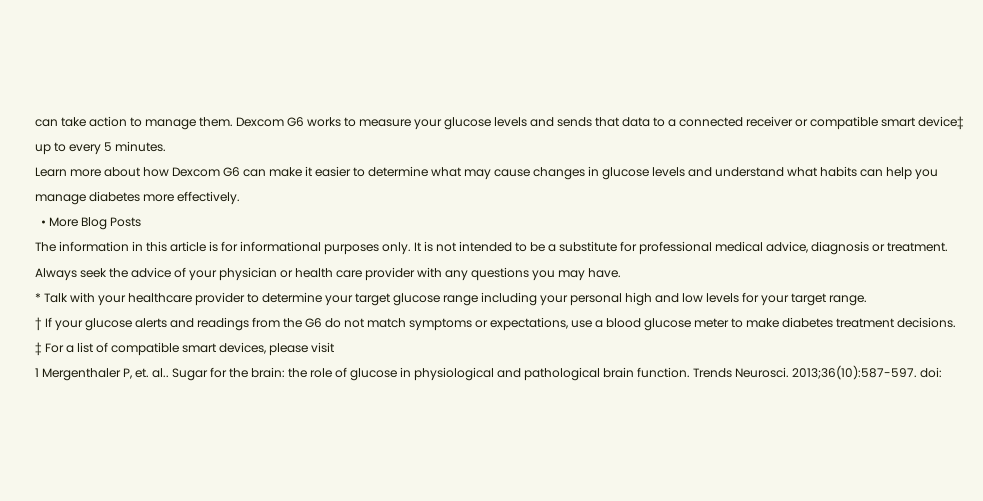can take action to manage them. Dexcom G6 works to measure your glucose levels and sends that data to a connected receiver or compatible smart device‡ up to every 5 minutes.
Learn more about how Dexcom G6 can make it easier to determine what may cause changes in glucose levels and understand what habits can help you manage diabetes more effectively.
  • More Blog Posts
The information in this article is for informational purposes only. It is not intended to be a substitute for professional medical advice, diagnosis or treatment. Always seek the advice of your physician or health care provider with any questions you may have.
* Talk with your healthcare provider to determine your target glucose range including your personal high and low levels for your target range.
† If your glucose alerts and readings from the G6 do not match symptoms or expectations, use a blood glucose meter to make diabetes treatment decisions.
‡ For a list of compatible smart devices, please visit
1 Mergenthaler P, et. al.. Sugar for the brain: the role of glucose in physiological and pathological brain function. Trends Neurosci. 2013;36(10):587-597. doi: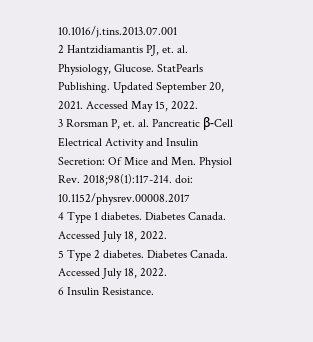10.1016/j.tins.2013.07.001
2 Hantzidiamantis PJ, et. al. Physiology, Glucose. StatPearls Publishing. Updated September 20, 2021. Accessed May 15, 2022.
3 Rorsman P, et. al. Pancreatic β-Cell Electrical Activity and Insulin Secretion: Of Mice and Men. Physiol Rev. 2018;98(1):117-214. doi: 10.1152/physrev.00008.2017
4 Type 1 diabetes. Diabetes Canada. Accessed July 18, 2022.
5 Type 2 diabetes. Diabetes Canada. Accessed July 18, 2022.
6 Insulin Resistance.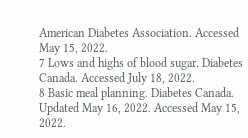American Diabetes Association. Accessed May 15, 2022.
7 Lows and highs of blood sugar. Diabetes Canada. Accessed July 18, 2022.
8 Basic meal planning. Diabetes Canada. Updated May 16, 2022. Accessed May 15, 2022.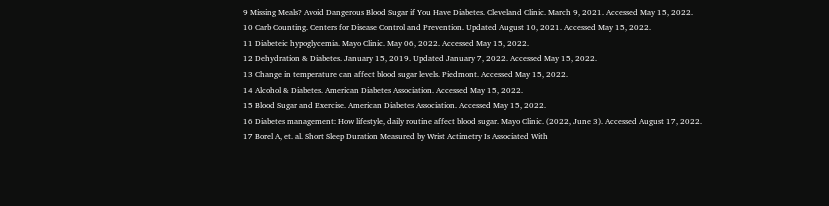9 Missing Meals? Avoid Dangerous Blood Sugar if You Have Diabetes. Cleveland Clinic. March 9, 2021. Accessed May 15, 2022.
10 Carb Counting. Centers for Disease Control and Prevention. Updated August 10, 2021. Accessed May 15, 2022.
11 Diabeteic hypoglycemia. Mayo Clinic. May 06, 2022. Accessed May 15, 2022.
12 Dehydration & Diabetes. January 15, 2019. Updated January 7, 2022. Accessed May 15, 2022.
13 Change in temperature can affect blood sugar levels. Piedmont. Accessed May 15, 2022.
14 Alcohol & Diabetes. American Diabetes Association. Accessed May 15, 2022.
15 Blood Sugar and Exercise. American Diabetes Association. Accessed May 15, 2022.
16 Diabetes management: How lifestyle, daily routine affect blood sugar. Mayo Clinic. (2022, June 3). Accessed August 17, 2022.
17 Borel A, et. al. Short Sleep Duration Measured by Wrist Actimetry Is Associated With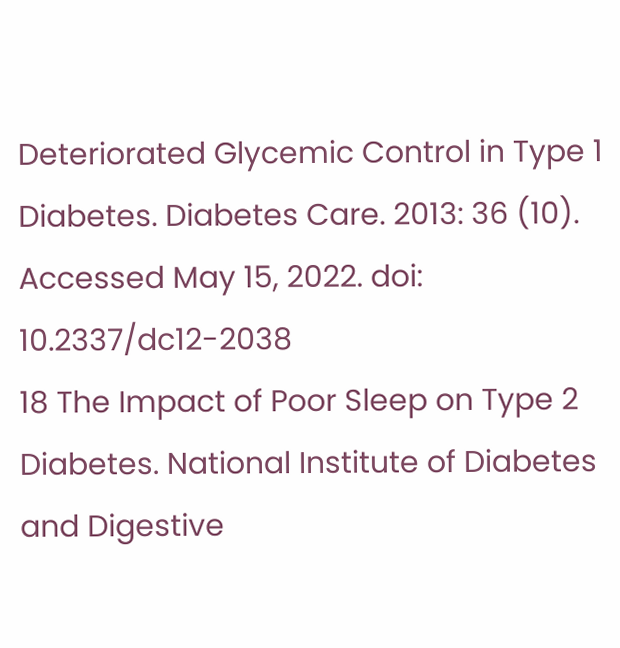Deteriorated Glycemic Control in Type 1 Diabetes. Diabetes Care. 2013: 36 (10). Accessed May 15, 2022. doi: 10.2337/dc12-2038
18 The Impact of Poor Sleep on Type 2 Diabetes. National Institute of Diabetes and Digestive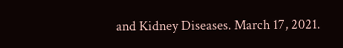and Kidney Diseases. March 17, 2021.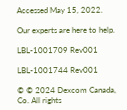Accessed May 15, 2022.

Our experts are here to help.

LBL-1001709 Rev001

LBL-1001744 Rev001

© © 2024 Dexcom Canada, Co. All rights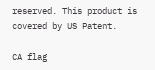reserved. This product is covered by US Patent.

CA flag